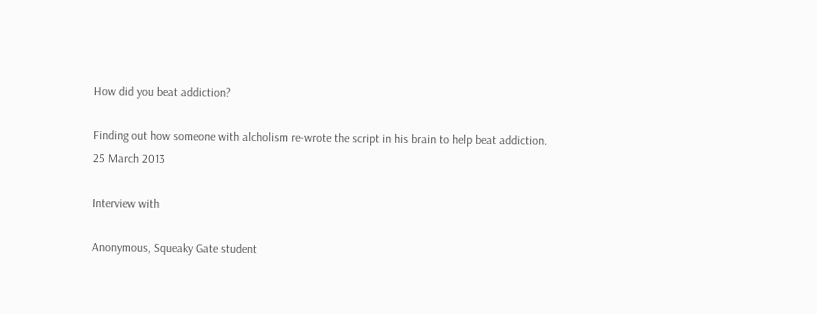How did you beat addiction?

Finding out how someone with alcholism re-wrote the script in his brain to help beat addiction.
25 March 2013

Interview with

Anonymous, Squeaky Gate student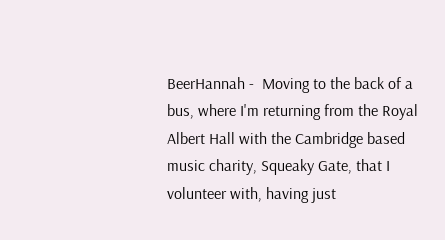BeerHannah -  Moving to the back of a bus, where I'm returning from the Royal Albert Hall with the Cambridge based music charity, Squeaky Gate, that I volunteer with, having just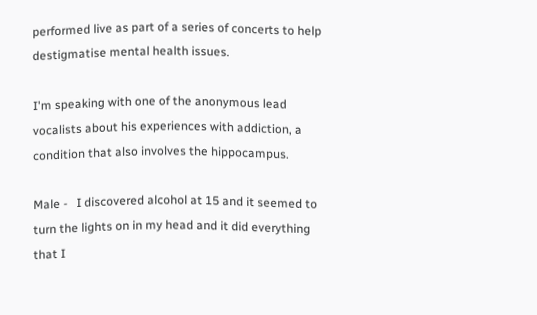performed live as part of a series of concerts to help destigmatise mental health issues.

I'm speaking with one of the anonymous lead vocalists about his experiences with addiction, a condition that also involves the hippocampus.

Male -   I discovered alcohol at 15 and it seemed to turn the lights on in my head and it did everything that I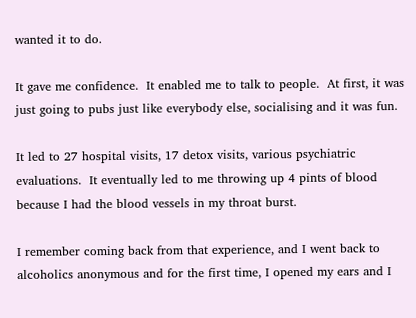wanted it to do.

It gave me confidence.  It enabled me to talk to people.  At first, it was just going to pubs just like everybody else, socialising and it was fun.

It led to 27 hospital visits, 17 detox visits, various psychiatric evaluations.  It eventually led to me throwing up 4 pints of blood because I had the blood vessels in my throat burst.

I remember coming back from that experience, and I went back to alcoholics anonymous and for the first time, I opened my ears and I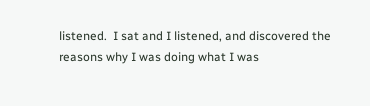listened.  I sat and I listened, and discovered the reasons why I was doing what I was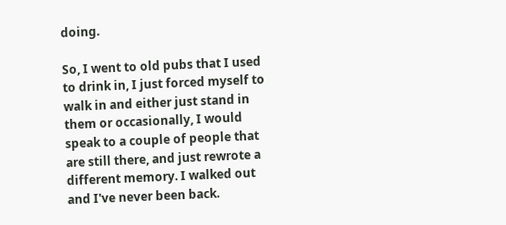doing.

So, I went to old pubs that I used to drink in, I just forced myself to walk in and either just stand in them or occasionally, I would speak to a couple of people that are still there, and just rewrote a different memory. I walked out and I've never been back.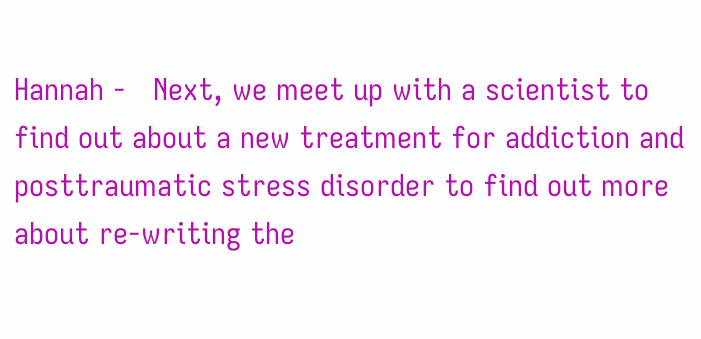Hannah -   Next, we meet up with a scientist to find out about a new treatment for addiction and posttraumatic stress disorder to find out more about re-writing the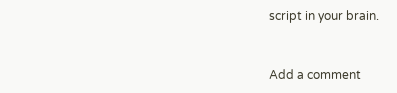script in your brain.


Add a comment